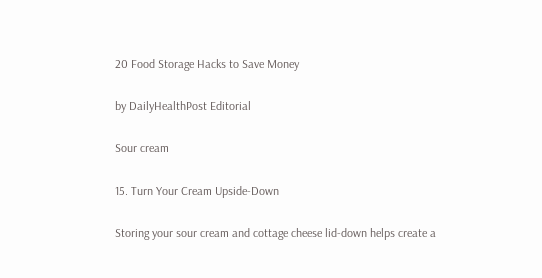20 Food Storage Hacks to Save Money

by DailyHealthPost Editorial

Sour cream

15. Turn Your Cream Upside-Down

Storing your sour cream and cottage cheese lid-down helps create a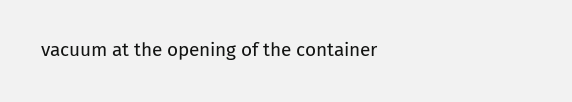vacuum at the opening of the container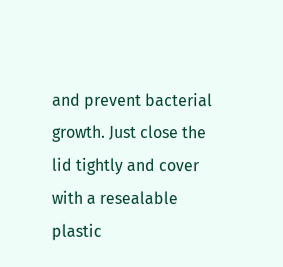and prevent bacterial growth. Just close the lid tightly and cover with a resealable plastic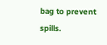bag to prevent spills.